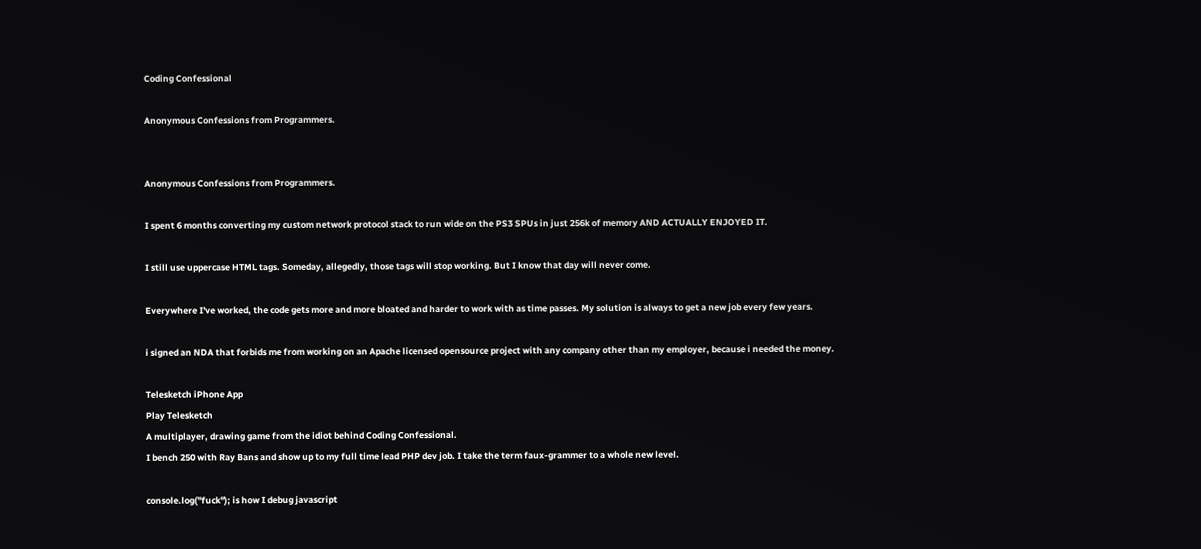Coding Confessional

Anonymous Confessions from Programmers.


Anonymous Confessions from Programmers.

I spent 6 months converting my custom network protocol stack to run wide on the PS3 SPUs in just 256k of memory AND ACTUALLY ENJOYED IT.

I still use uppercase HTML tags. Someday, allegedly, those tags will stop working. But I know that day will never come.

Everywhere I've worked, the code gets more and more bloated and harder to work with as time passes. My solution is always to get a new job every few years.

i signed an NDA that forbids me from working on an Apache licensed opensource project with any company other than my employer, because i needed the money.

Telesketch iPhone App
Play Telesketch
A multiplayer, drawing game from the idiot behind Coding Confessional.
I bench 250 with Ray Bans and show up to my full time lead PHP dev job. I take the term faux-grammer to a whole new level.

console.log("fuck"); is how I debug javascript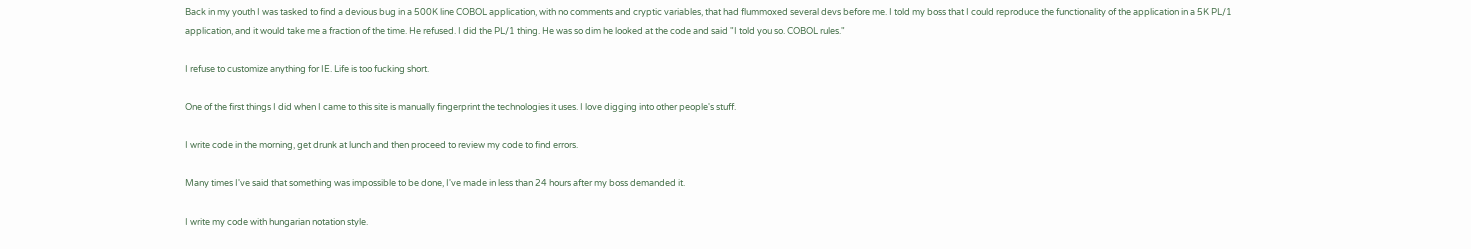Back in my youth I was tasked to find a devious bug in a 500K line COBOL application, with no comments and cryptic variables, that had flummoxed several devs before me. I told my boss that I could reproduce the functionality of the application in a 5K PL/1 application, and it would take me a fraction of the time. He refused. I did the PL/1 thing. He was so dim he looked at the code and said "I told you so. COBOL rules."

I refuse to customize anything for IE. Life is too fucking short.

One of the first things I did when I came to this site is manually fingerprint the technologies it uses. I love digging into other people's stuff.

I write code in the morning, get drunk at lunch and then proceed to review my code to find errors.

Many times I've said that something was impossible to be done, I've made in less than 24 hours after my boss demanded it.

I write my code with hungarian notation style.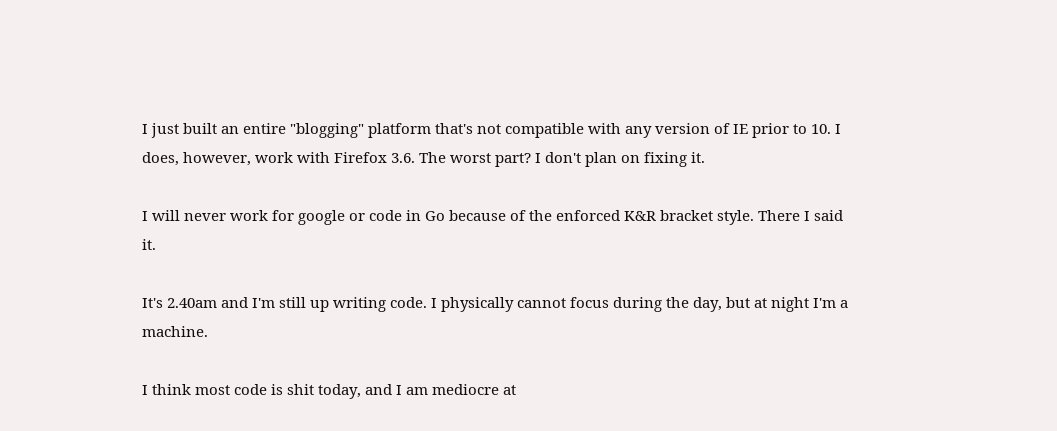I just built an entire "blogging" platform that's not compatible with any version of IE prior to 10. I does, however, work with Firefox 3.6. The worst part? I don't plan on fixing it.

I will never work for google or code in Go because of the enforced K&R bracket style. There I said it.

It's 2.40am and I'm still up writing code. I physically cannot focus during the day, but at night I'm a machine.

I think most code is shit today, and I am mediocre at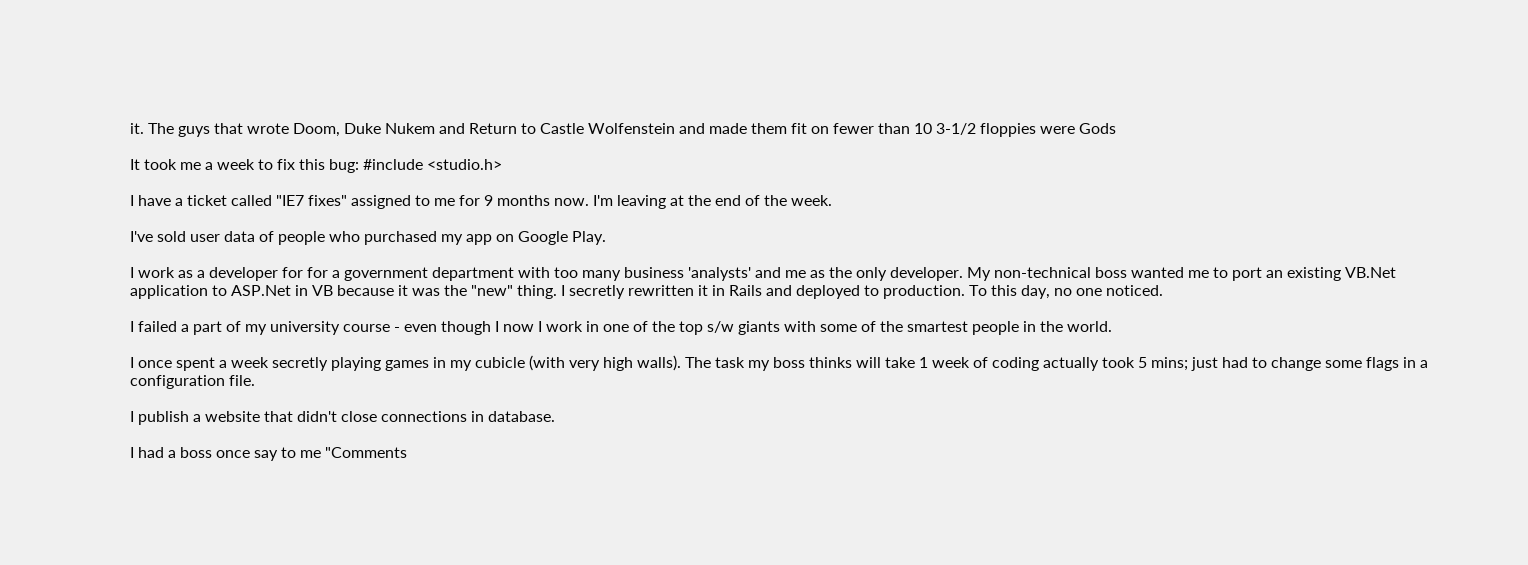it. The guys that wrote Doom, Duke Nukem and Return to Castle Wolfenstein and made them fit on fewer than 10 3-1/2 floppies were Gods

It took me a week to fix this bug: #include <studio.h>

I have a ticket called "IE7 fixes" assigned to me for 9 months now. I'm leaving at the end of the week.

I've sold user data of people who purchased my app on Google Play.

I work as a developer for for a government department with too many business 'analysts' and me as the only developer. My non-technical boss wanted me to port an existing VB.Net application to ASP.Net in VB because it was the "new" thing. I secretly rewritten it in Rails and deployed to production. To this day, no one noticed.

I failed a part of my university course - even though I now I work in one of the top s/w giants with some of the smartest people in the world.

I once spent a week secretly playing games in my cubicle (with very high walls). The task my boss thinks will take 1 week of coding actually took 5 mins; just had to change some flags in a configuration file.

I publish a website that didn't close connections in database.

I had a boss once say to me "Comments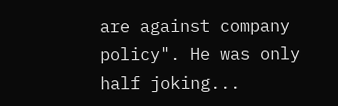are against company policy". He was only half joking...